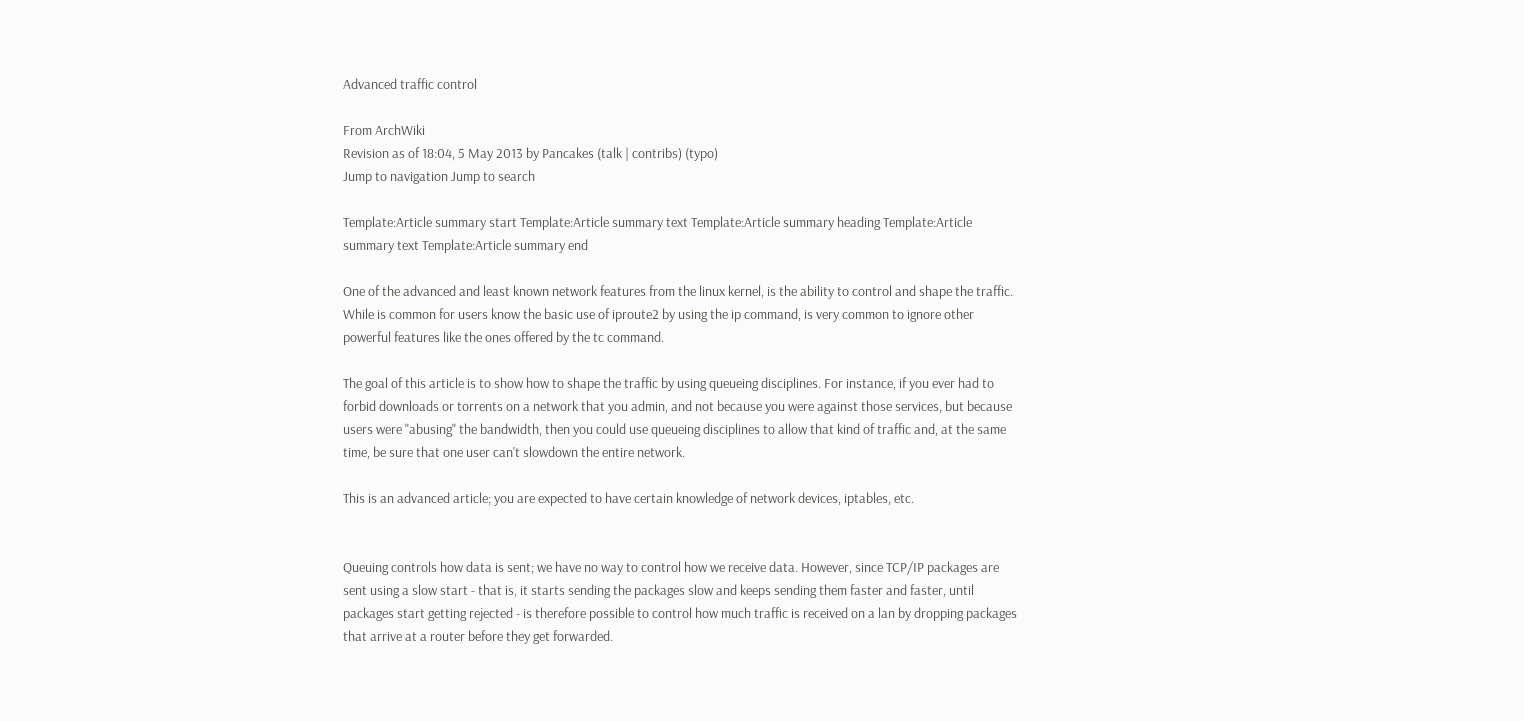Advanced traffic control

From ArchWiki
Revision as of 18:04, 5 May 2013 by Pancakes (talk | contribs) (typo)
Jump to navigation Jump to search

Template:Article summary start Template:Article summary text Template:Article summary heading Template:Article summary text Template:Article summary end

One of the advanced and least known network features from the linux kernel, is the ability to control and shape the traffic. While is common for users know the basic use of iproute2 by using the ip command, is very common to ignore other powerful features like the ones offered by the tc command.

The goal of this article is to show how to shape the traffic by using queueing disciplines. For instance, if you ever had to forbid downloads or torrents on a network that you admin, and not because you were against those services, but because users were "abusing" the bandwidth, then you could use queueing disciplines to allow that kind of traffic and, at the same time, be sure that one user can't slowdown the entire network.

This is an advanced article; you are expected to have certain knowledge of network devices, iptables, etc.


Queuing controls how data is sent; we have no way to control how we receive data. However, since TCP/IP packages are sent using a slow start - that is, it starts sending the packages slow and keeps sending them faster and faster, until packages start getting rejected - is therefore possible to control how much traffic is received on a lan by dropping packages that arrive at a router before they get forwarded.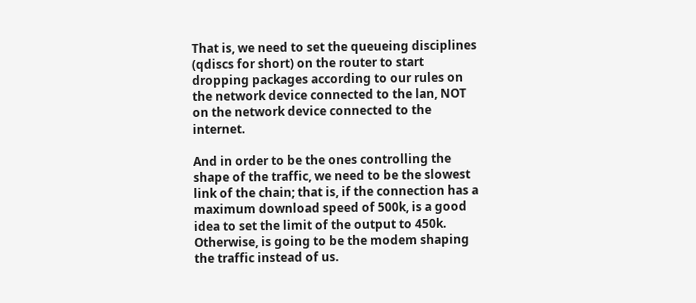That is, we need to set the queueing disciplines (qdiscs for short) on the router to start dropping packages according to our rules on the network device connected to the lan, NOT on the network device connected to the internet.

And in order to be the ones controlling the shape of the traffic, we need to be the slowest link of the chain; that is, if the connection has a maximum download speed of 500k, is a good idea to set the limit of the output to 450k. Otherwise, is going to be the modem shaping the traffic instead of us.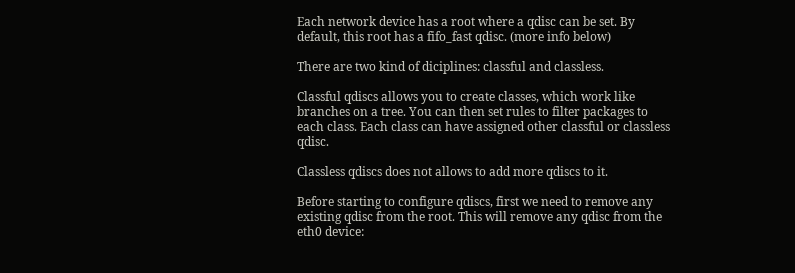Each network device has a root where a qdisc can be set. By default, this root has a fifo_fast qdisc. (more info below)

There are two kind of diciplines: classful and classless.

Classful qdiscs allows you to create classes, which work like branches on a tree. You can then set rules to filter packages to each class. Each class can have assigned other classful or classless qdisc.

Classless qdiscs does not allows to add more qdiscs to it.

Before starting to configure qdiscs, first we need to remove any existing qdisc from the root. This will remove any qdisc from the eth0 device: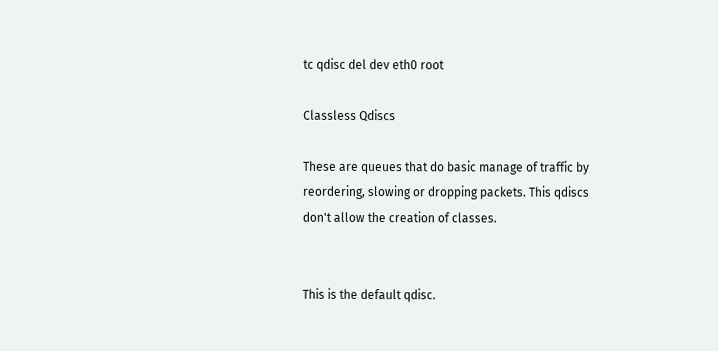tc qdisc del dev eth0 root

Classless Qdiscs

These are queues that do basic manage of traffic by reordering, slowing or dropping packets. This qdiscs don't allow the creation of classes.


This is the default qdisc.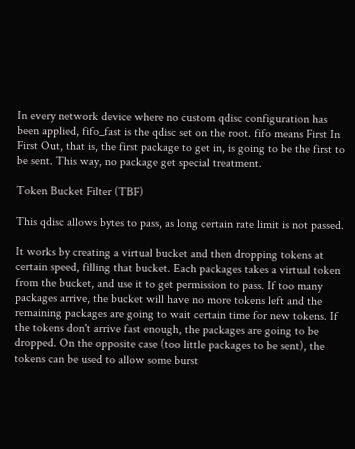In every network device where no custom qdisc configuration has been applied, fifo_fast is the qdisc set on the root. fifo means First In First Out, that is, the first package to get in, is going to be the first to be sent. This way, no package get special treatment.

Token Bucket Filter (TBF)

This qdisc allows bytes to pass, as long certain rate limit is not passed.

It works by creating a virtual bucket and then dropping tokens at certain speed, filling that bucket. Each packages takes a virtual token from the bucket, and use it to get permission to pass. If too many packages arrive, the bucket will have no more tokens left and the remaining packages are going to wait certain time for new tokens. If the tokens don't arrive fast enough, the packages are going to be dropped. On the opposite case (too little packages to be sent), the tokens can be used to allow some burst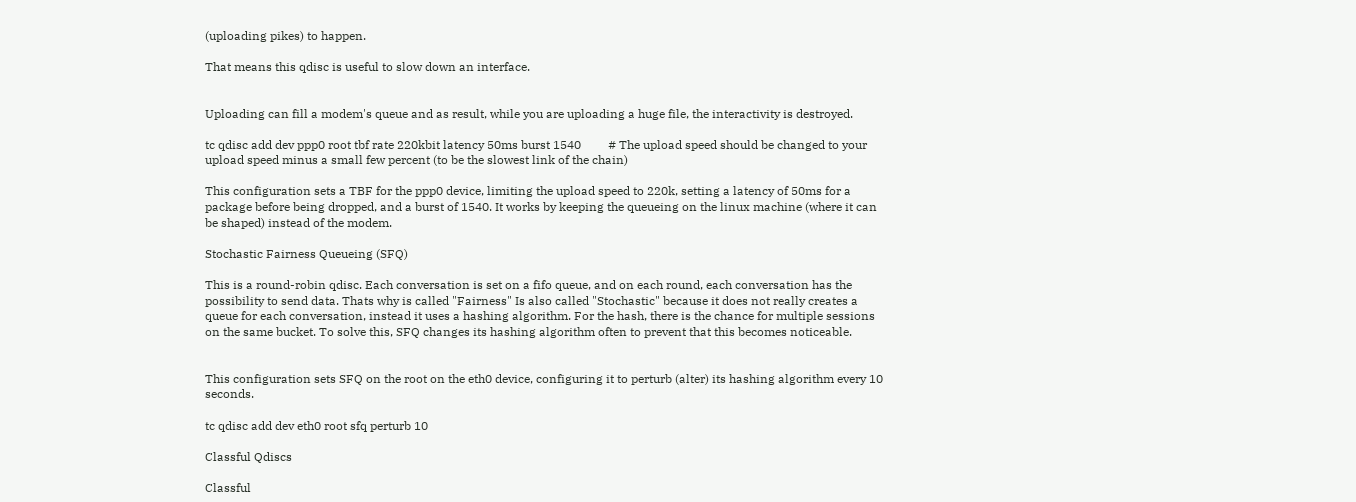(uploading pikes) to happen.

That means this qdisc is useful to slow down an interface.


Uploading can fill a modem's queue and as result, while you are uploading a huge file, the interactivity is destroyed.

tc qdisc add dev ppp0 root tbf rate 220kbit latency 50ms burst 1540         # The upload speed should be changed to your upload speed minus a small few percent (to be the slowest link of the chain)

This configuration sets a TBF for the ppp0 device, limiting the upload speed to 220k, setting a latency of 50ms for a package before being dropped, and a burst of 1540. It works by keeping the queueing on the linux machine (where it can be shaped) instead of the modem.

Stochastic Fairness Queueing (SFQ)

This is a round-robin qdisc. Each conversation is set on a fifo queue, and on each round, each conversation has the possibility to send data. Thats why is called "Fairness" Is also called "Stochastic" because it does not really creates a queue for each conversation, instead it uses a hashing algorithm. For the hash, there is the chance for multiple sessions on the same bucket. To solve this, SFQ changes its hashing algorithm often to prevent that this becomes noticeable.


This configuration sets SFQ on the root on the eth0 device, configuring it to perturb (alter) its hashing algorithm every 10 seconds.

tc qdisc add dev eth0 root sfq perturb 10

Classful Qdiscs

Classful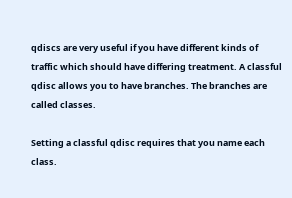qdiscs are very useful if you have different kinds of traffic which should have differing treatment. A classful qdisc allows you to have branches. The branches are called classes.

Setting a classful qdisc requires that you name each class.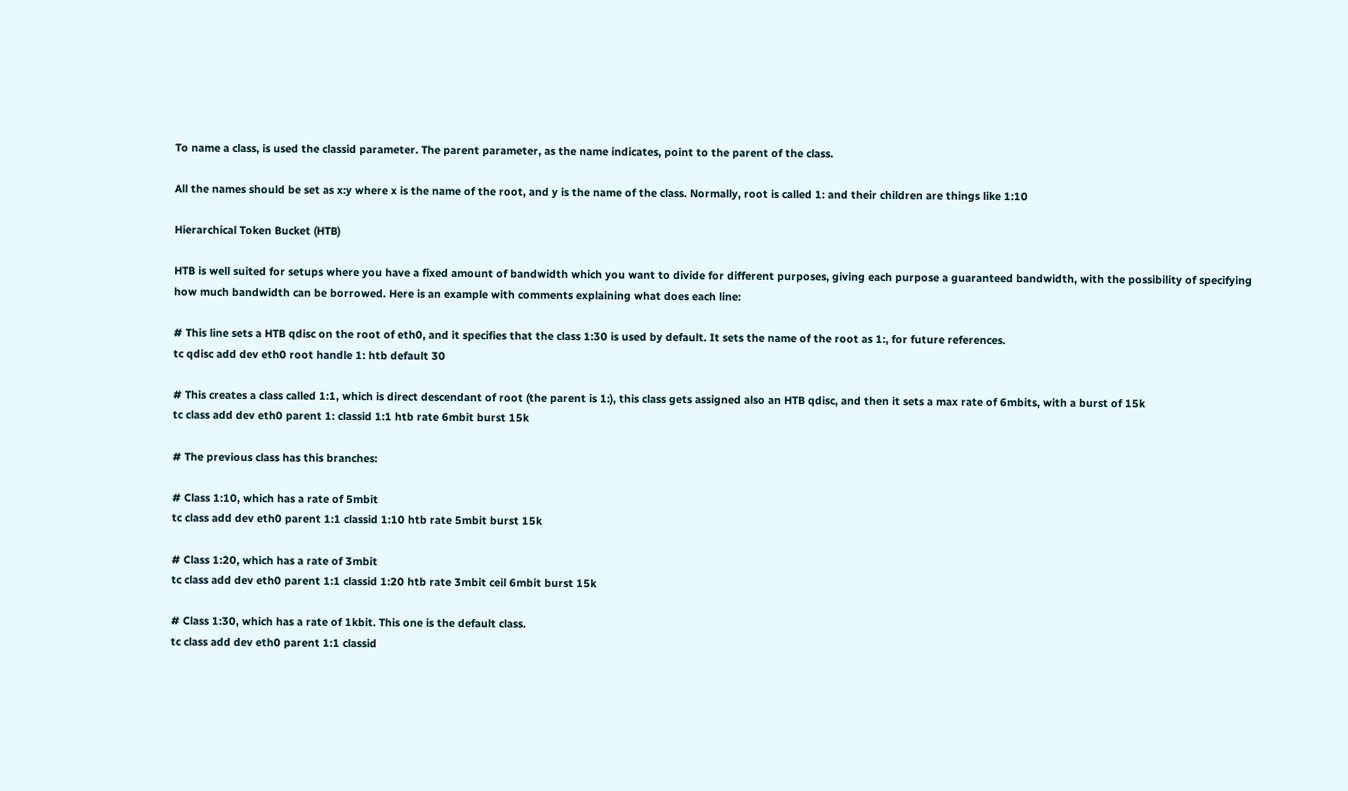To name a class, is used the classid parameter. The parent parameter, as the name indicates, point to the parent of the class.

All the names should be set as x:y where x is the name of the root, and y is the name of the class. Normally, root is called 1: and their children are things like 1:10

Hierarchical Token Bucket (HTB)

HTB is well suited for setups where you have a fixed amount of bandwidth which you want to divide for different purposes, giving each purpose a guaranteed bandwidth, with the possibility of specifying how much bandwidth can be borrowed. Here is an example with comments explaining what does each line:

# This line sets a HTB qdisc on the root of eth0, and it specifies that the class 1:30 is used by default. It sets the name of the root as 1:, for future references.
tc qdisc add dev eth0 root handle 1: htb default 30

# This creates a class called 1:1, which is direct descendant of root (the parent is 1:), this class gets assigned also an HTB qdisc, and then it sets a max rate of 6mbits, with a burst of 15k
tc class add dev eth0 parent 1: classid 1:1 htb rate 6mbit burst 15k

# The previous class has this branches:

# Class 1:10, which has a rate of 5mbit
tc class add dev eth0 parent 1:1 classid 1:10 htb rate 5mbit burst 15k

# Class 1:20, which has a rate of 3mbit
tc class add dev eth0 parent 1:1 classid 1:20 htb rate 3mbit ceil 6mbit burst 15k

# Class 1:30, which has a rate of 1kbit. This one is the default class.
tc class add dev eth0 parent 1:1 classid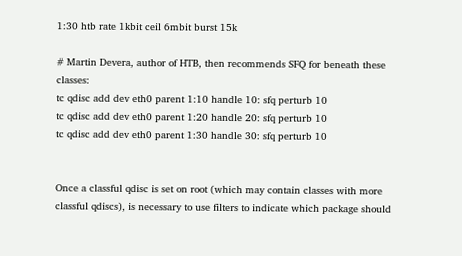1:30 htb rate 1kbit ceil 6mbit burst 15k

# Martin Devera, author of HTB, then recommends SFQ for beneath these classes:
tc qdisc add dev eth0 parent 1:10 handle 10: sfq perturb 10
tc qdisc add dev eth0 parent 1:20 handle 20: sfq perturb 10
tc qdisc add dev eth0 parent 1:30 handle 30: sfq perturb 10


Once a classful qdisc is set on root (which may contain classes with more classful qdiscs), is necessary to use filters to indicate which package should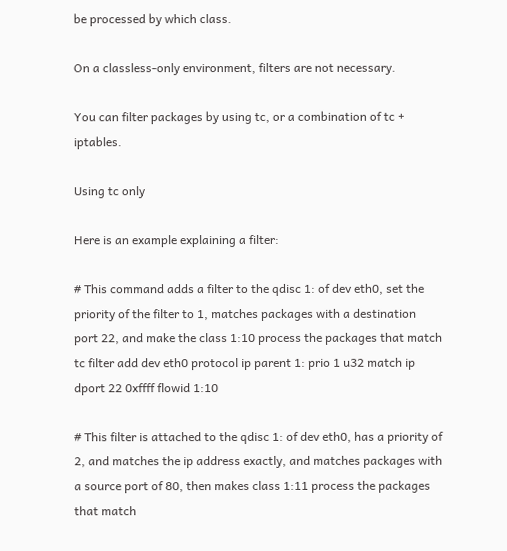be processed by which class.

On a classless-only environment, filters are not necessary.

You can filter packages by using tc, or a combination of tc + iptables.

Using tc only

Here is an example explaining a filter:

# This command adds a filter to the qdisc 1: of dev eth0, set the priority of the filter to 1, matches packages with a destination port 22, and make the class 1:10 process the packages that match
tc filter add dev eth0 protocol ip parent 1: prio 1 u32 match ip dport 22 0xffff flowid 1:10

# This filter is attached to the qdisc 1: of dev eth0, has a priority of 2, and matches the ip address exactly, and matches packages with a source port of 80, then makes class 1:11 process the packages that match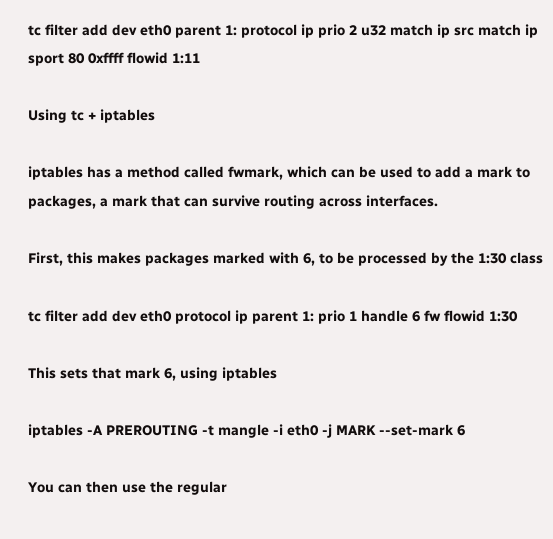tc filter add dev eth0 parent 1: protocol ip prio 2 u32 match ip src match ip sport 80 0xffff flowid 1:11

Using tc + iptables

iptables has a method called fwmark, which can be used to add a mark to packages, a mark that can survive routing across interfaces.

First, this makes packages marked with 6, to be processed by the 1:30 class

tc filter add dev eth0 protocol ip parent 1: prio 1 handle 6 fw flowid 1:30

This sets that mark 6, using iptables

iptables -A PREROUTING -t mangle -i eth0 -j MARK --set-mark 6

You can then use the regular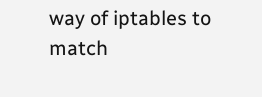way of iptables to match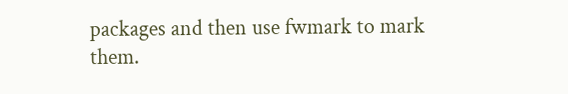packages and then use fwmark to mark them.